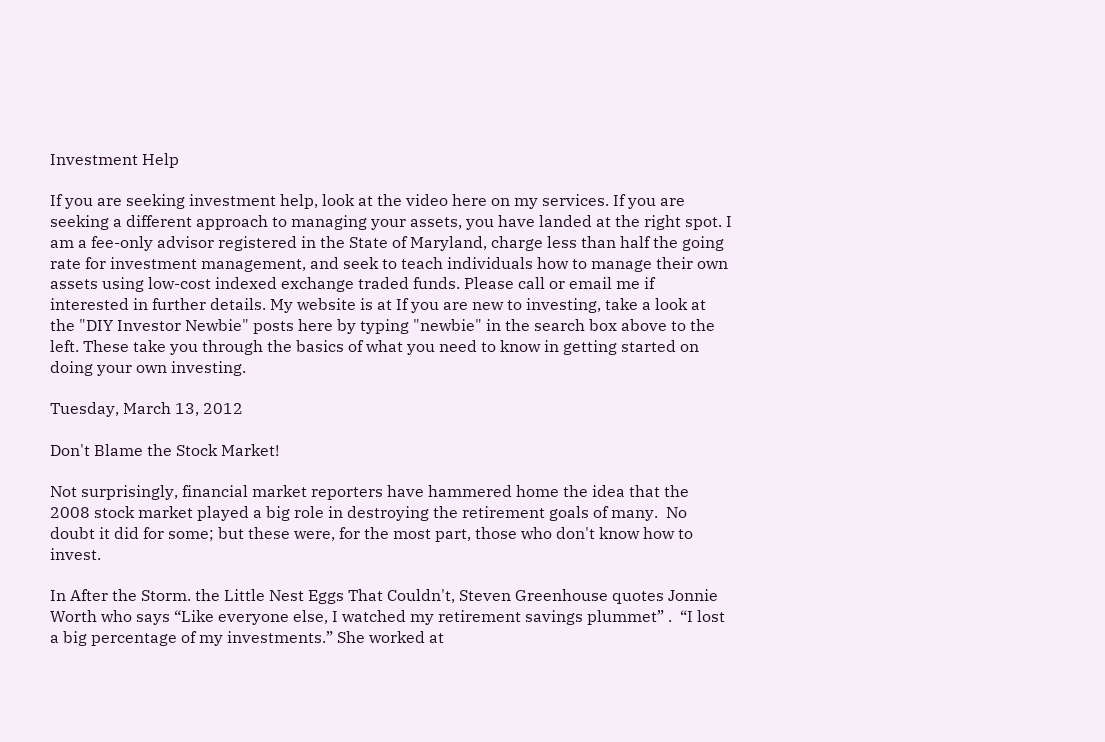Investment Help

If you are seeking investment help, look at the video here on my services. If you are seeking a different approach to managing your assets, you have landed at the right spot. I am a fee-only advisor registered in the State of Maryland, charge less than half the going rate for investment management, and seek to teach individuals how to manage their own assets using low-cost indexed exchange traded funds. Please call or email me if interested in further details. My website is at If you are new to investing, take a look at the "DIY Investor Newbie" posts here by typing "newbie" in the search box above to the left. These take you through the basics of what you need to know in getting started on doing your own investing.

Tuesday, March 13, 2012

Don't Blame the Stock Market!

Not surprisingly, financial market reporters have hammered home the idea that the 2008 stock market played a big role in destroying the retirement goals of many.  No doubt it did for some; but these were, for the most part, those who don't know how to invest.

In After the Storm. the Little Nest Eggs That Couldn't, Steven Greenhouse quotes Jonnie Worth who says “Like everyone else, I watched my retirement savings plummet” .  “I lost a big percentage of my investments.” She worked at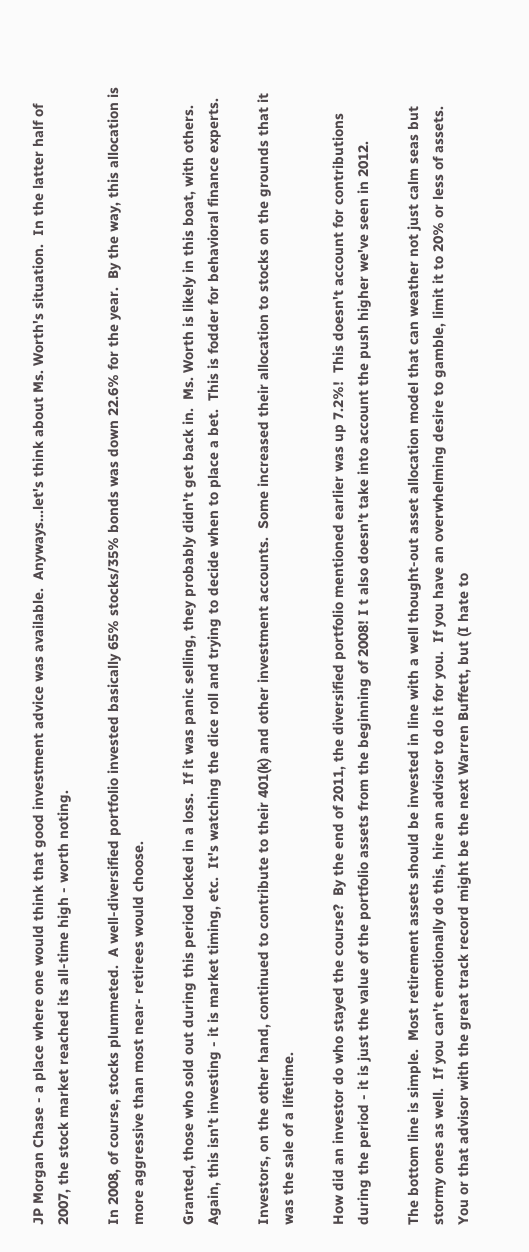JP Morgan Chase - a place where one would think that good investment advice was available.  Anyways...let's think about Ms. Worth's situation.  In the latter half of 2007, the stock market reached its all-time high - worth noting.

In 2008, of course, stocks plummeted.  A well-diversified portfolio invested basically 65% stocks/35% bonds was down 22.6% for the year.  By the way, this allocation is more aggressive than most near- retirees would choose.

Granted, those who sold out during this period locked in a loss.  If it was panic selling, they probably didn't get back in.  Ms. Worth is likely in this boat, with others.  Again, this isn't investing - it is market timing, etc.  It's watching the dice roll and trying to decide when to place a bet.  This is fodder for behavioral finance experts.

Investors, on the other hand, continued to contribute to their 401(k) and other investment accounts.  Some increased their allocation to stocks on the grounds that it was the sale of a lifetime.

How did an investor do who stayed the course?  By the end of 2011, the diversified portfolio mentioned earlier was up 7.2%!  This doesn't account for contributions during the period - it is just the value of the portfolio assets from the beginning of 2008! I t also doesn't take into account the push higher we've seen in 2012.

The bottom line is simple.  Most retirement assets should be invested in line with a well thought-out asset allocation model that can weather not just calm seas but stormy ones as well.  If you can't emotionally do this, hire an advisor to do it for you.  If you have an overwhelming desire to gamble, limit it to 20% or less of assets.  You or that advisor with the great track record might be the next Warren Buffett, but (I hate to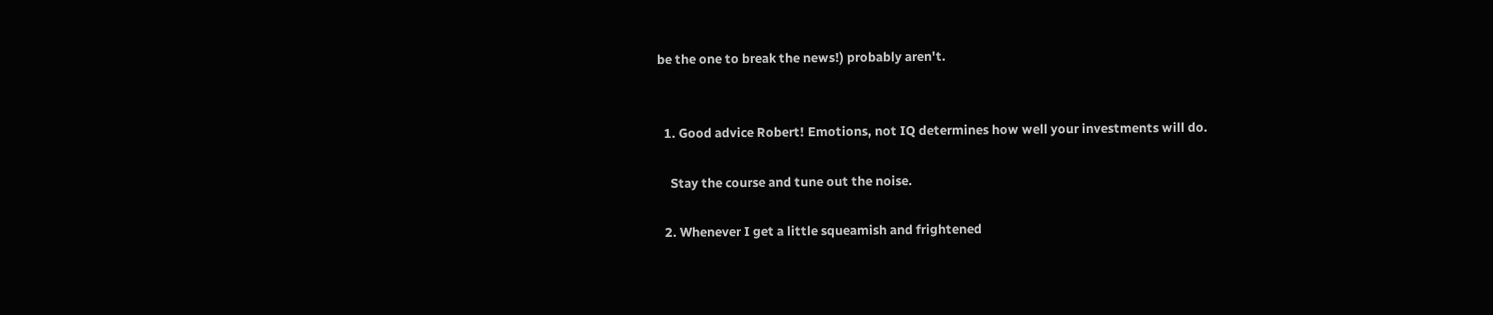be the one to break the news!) probably aren't.


  1. Good advice Robert! Emotions, not IQ determines how well your investments will do.

    Stay the course and tune out the noise.

  2. Whenever I get a little squeamish and frightened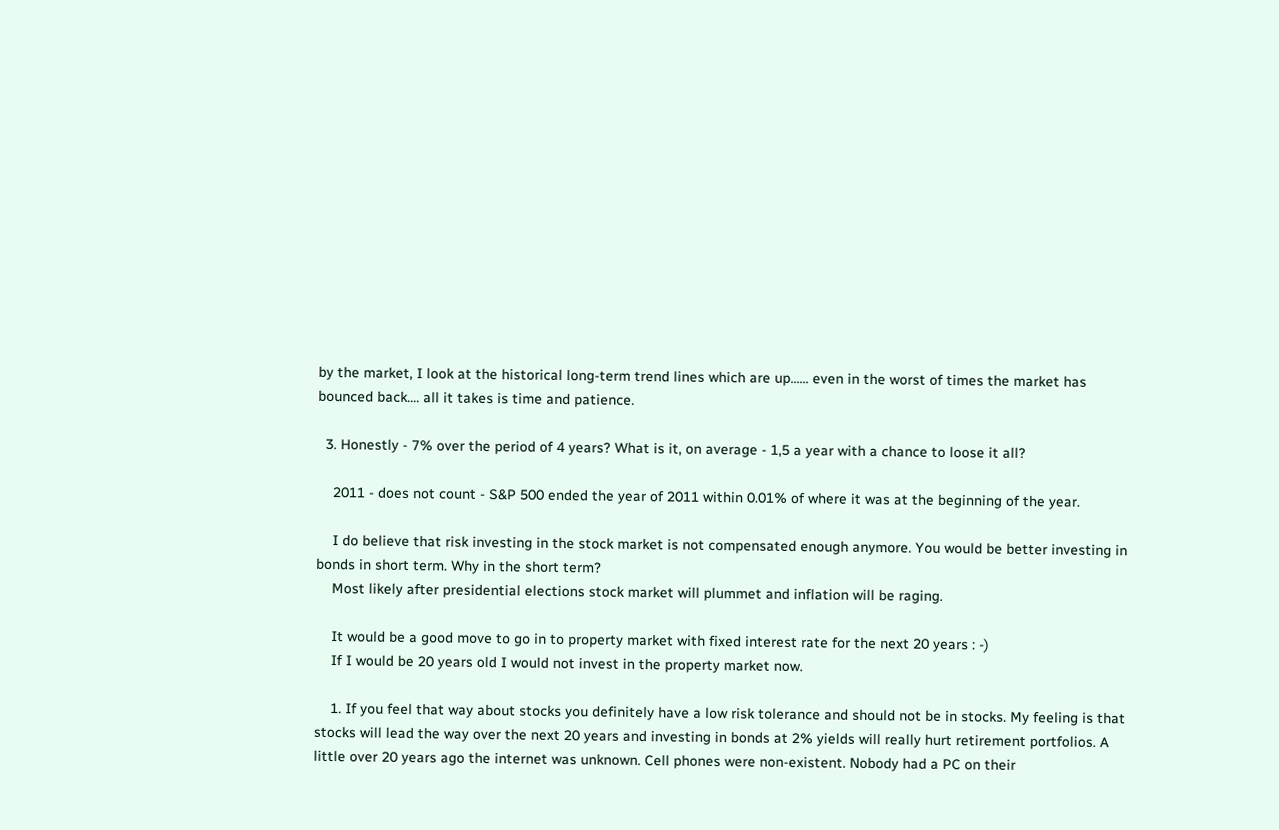by the market, I look at the historical long-term trend lines which are up...... even in the worst of times the market has bounced back.... all it takes is time and patience.

  3. Honestly - 7% over the period of 4 years? What is it, on average - 1,5 a year with a chance to loose it all?

    2011 - does not count - S&P 500 ended the year of 2011 within 0.01% of where it was at the beginning of the year.

    I do believe that risk investing in the stock market is not compensated enough anymore. You would be better investing in bonds in short term. Why in the short term?
    Most likely after presidential elections stock market will plummet and inflation will be raging.

    It would be a good move to go in to property market with fixed interest rate for the next 20 years : -)
    If I would be 20 years old I would not invest in the property market now.

    1. If you feel that way about stocks you definitely have a low risk tolerance and should not be in stocks. My feeling is that stocks will lead the way over the next 20 years and investing in bonds at 2% yields will really hurt retirement portfolios. A little over 20 years ago the internet was unknown. Cell phones were non-existent. Nobody had a PC on their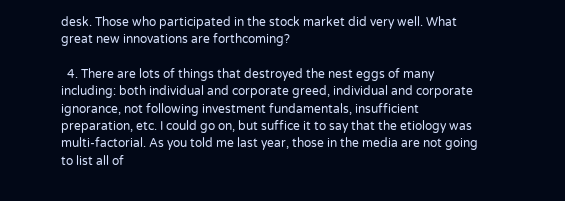desk. Those who participated in the stock market did very well. What great new innovations are forthcoming?

  4. There are lots of things that destroyed the nest eggs of many including: both individual and corporate greed, individual and corporate ignorance, not following investment fundamentals, insufficient preparation, etc. I could go on, but suffice it to say that the etiology was multi-factorial. As you told me last year, those in the media are not going to list all of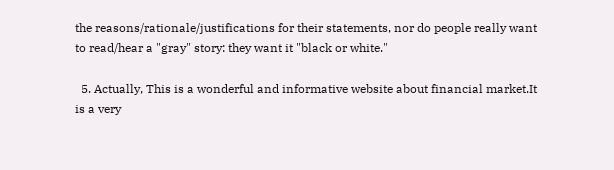the reasons/rationale/justifications for their statements, nor do people really want to read/hear a "gray" story: they want it "black or white."

  5. Actually, This is a wonderful and informative website about financial market.It is a very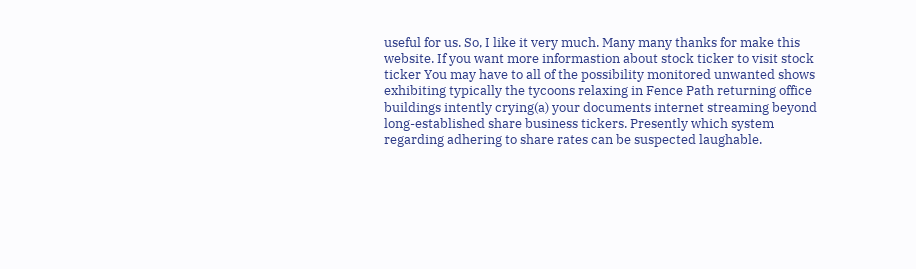useful for us. So, I like it very much. Many many thanks for make this website. If you want more informastion about stock ticker to visit stock ticker You may have to all of the possibility monitored unwanted shows exhibiting typically the tycoons relaxing in Fence Path returning office buildings intently crying(a) your documents internet streaming beyond long-established share business tickers. Presently which system regarding adhering to share rates can be suspected laughable.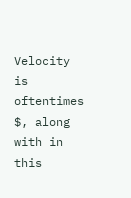Velocity is oftentimes $, along with in this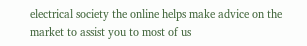electrical society the online helps make advice on the market to assist you to most of us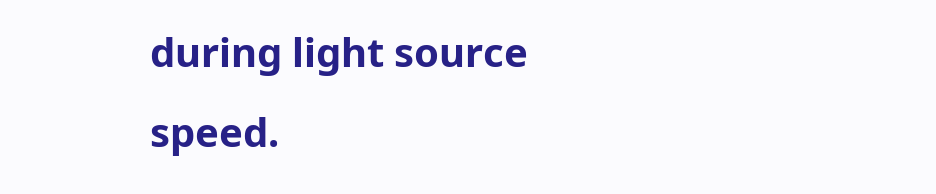during light source speed.